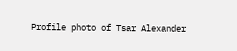Profile photo of Tsar Alexander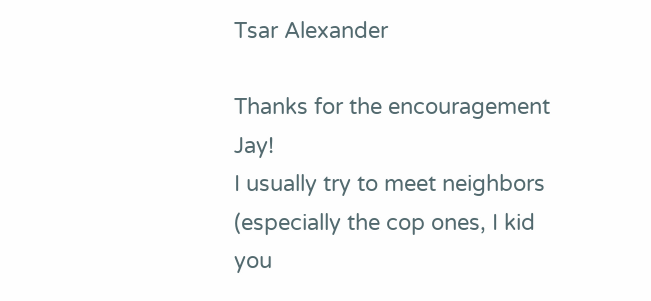Tsar Alexander

Thanks for the encouragement Jay!
I usually try to meet neighbors (especially the cop ones, I kid you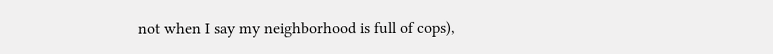not when I say my neighborhood is full of cops),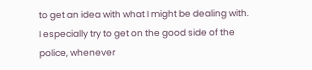to get an idea with what I might be dealing with.
I especially try to get on the good side of the police, whenever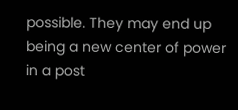possible. They may end up being a new center of power in a post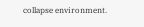collapse environment.